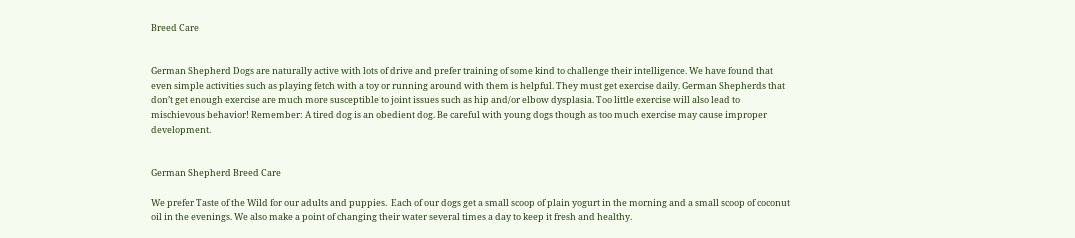Breed Care


German Shepherd Dogs are naturally active with lots of drive and prefer training of some kind to challenge their intelligence. We have found that even simple activities such as playing fetch with a toy or running around with them is helpful. They must get exercise daily. German Shepherds that don’t get enough exercise are much more susceptible to joint issues such as hip and/or elbow dysplasia. Too little exercise will also lead to mischievous behavior! Remember: A tired dog is an obedient dog. Be careful with young dogs though as too much exercise may cause improper development.


German Shepherd Breed Care

We prefer Taste of the Wild for our adults and puppies.  Each of our dogs get a small scoop of plain yogurt in the morning and a small scoop of coconut oil in the evenings. We also make a point of changing their water several times a day to keep it fresh and healthy.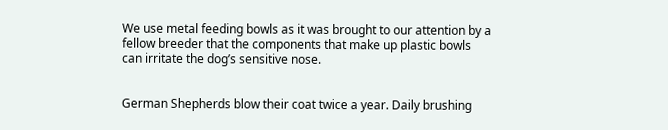We use metal feeding bowls as it was brought to our attention by a fellow breeder that the components that make up plastic bowls can irritate the dog’s sensitive nose.


German Shepherds blow their coat twice a year. Daily brushing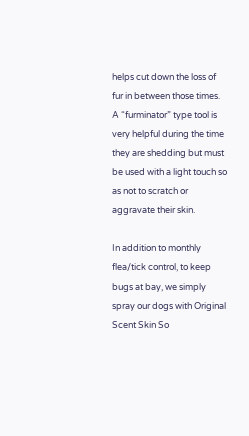helps cut down the loss of fur in between those times. A “furminator” type tool is very helpful during the time they are shedding but must be used with a light touch so as not to scratch or aggravate their skin.

In addition to monthly flea/tick control, to keep bugs at bay, we simply spray our dogs with Original Scent Skin So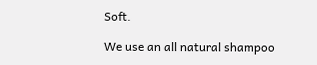Soft.

We use an all natural shampoo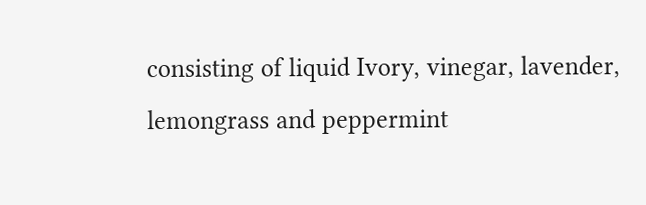consisting of liquid Ivory, vinegar, lavender, lemongrass and peppermint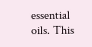essential oils. This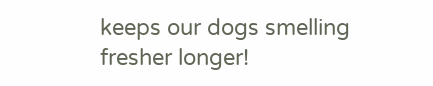keeps our dogs smelling fresher longer!